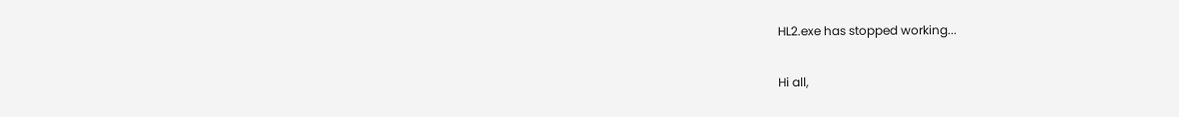HL2.exe has stopped working...

Hi all,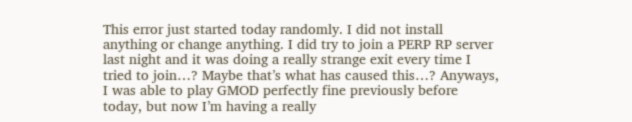This error just started today randomly. I did not install anything or change anything. I did try to join a PERP RP server last night and it was doing a really strange exit every time I tried to join…? Maybe that’s what has caused this…? Anyways, I was able to play GMOD perfectly fine previously before today, but now I’m having a really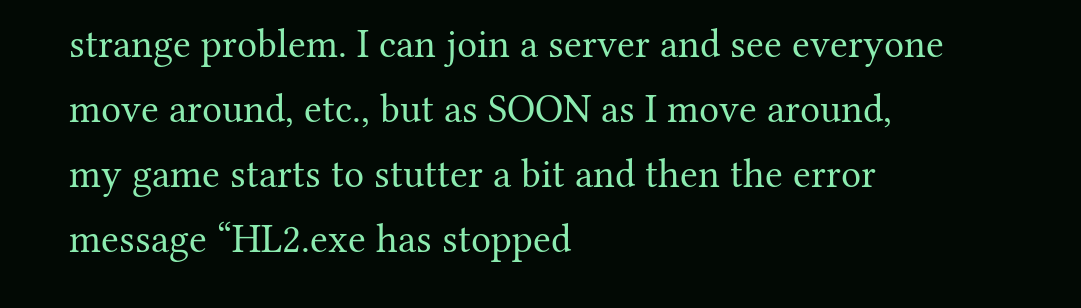strange problem. I can join a server and see everyone move around, etc., but as SOON as I move around, my game starts to stutter a bit and then the error message “HL2.exe has stopped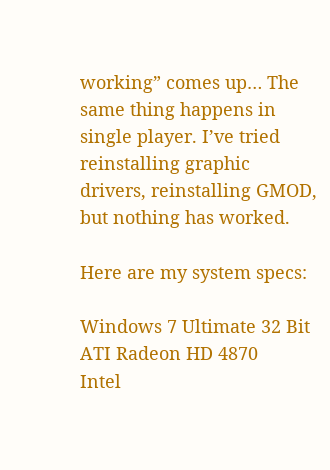working” comes up… The same thing happens in single player. I’ve tried reinstalling graphic drivers, reinstalling GMOD, but nothing has worked.

Here are my system specs:

Windows 7 Ultimate 32 Bit
ATI Radeon HD 4870
Intel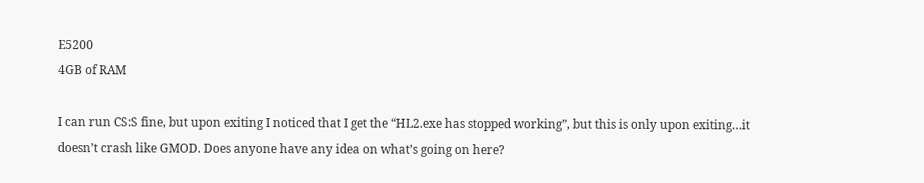E5200
4GB of RAM

I can run CS:S fine, but upon exiting I noticed that I get the “HL2.exe has stopped working”, but this is only upon exiting…it doesn’t crash like GMOD. Does anyone have any idea on what’s going on here?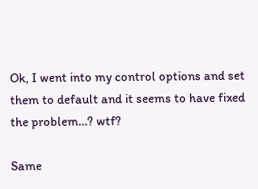Ok, I went into my control options and set them to default and it seems to have fixed the problem…? wtf?

Same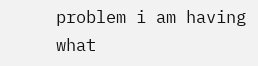problem i am having what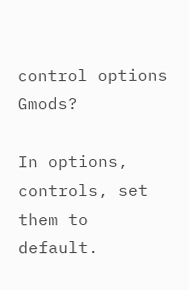control options Gmods?

In options, controls, set them to default.